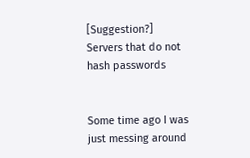[Suggestion?] Servers that do not hash passwords


Some time ago I was just messing around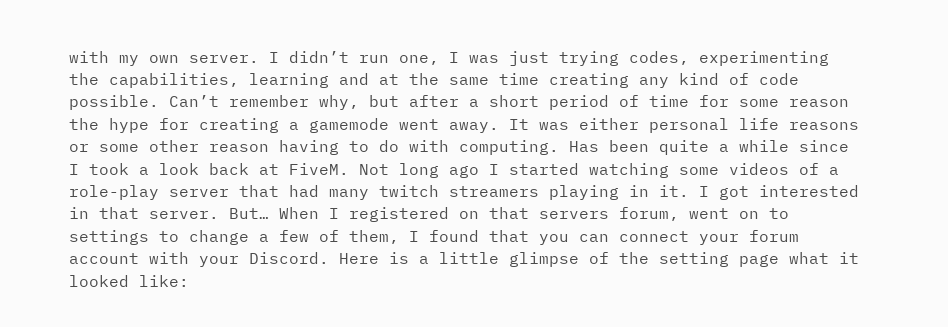with my own server. I didn’t run one, I was just trying codes, experimenting the capabilities, learning and at the same time creating any kind of code possible. Can’t remember why, but after a short period of time for some reason the hype for creating a gamemode went away. It was either personal life reasons or some other reason having to do with computing. Has been quite a while since I took a look back at FiveM. Not long ago I started watching some videos of a role-play server that had many twitch streamers playing in it. I got interested in that server. But… When I registered on that servers forum, went on to settings to change a few of them, I found that you can connect your forum account with your Discord. Here is a little glimpse of the setting page what it looked like: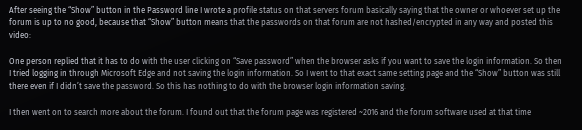After seeing the “Show” button in the Password line I wrote a profile status on that servers forum basically saying that the owner or whoever set up the forum is up to no good, because that “Show” button means that the passwords on that forum are not hashed/encrypted in any way and posted this video:

One person replied that it has to do with the user clicking on “Save password” when the browser asks if you want to save the login information. So then I tried logging in through Microsoft Edge and not saving the login information. So I went to that exact same setting page and the “Show” button was still there even if I didn’t save the password. So this has nothing to do with the browser login information saving.

I then went on to search more about the forum. I found out that the forum page was registered ~2016 and the forum software used at that time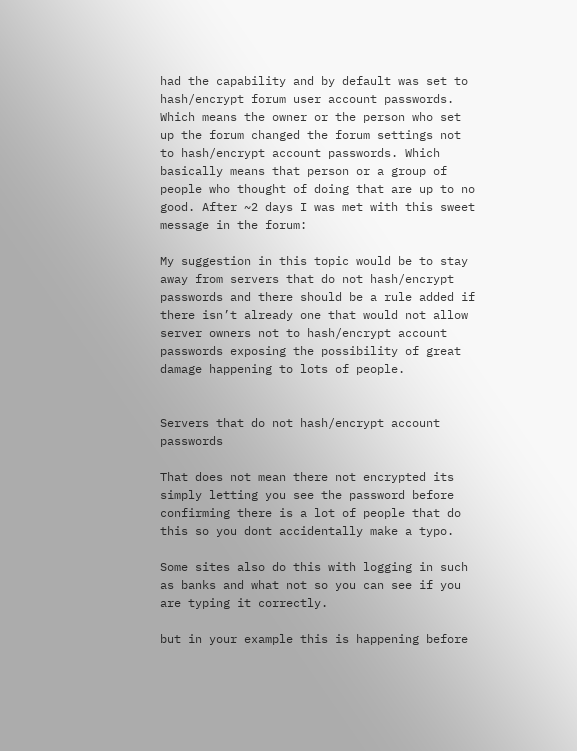had the capability and by default was set to hash/encrypt forum user account passwords. Which means the owner or the person who set up the forum changed the forum settings not to hash/encrypt account passwords. Which basically means that person or a group of people who thought of doing that are up to no good. After ~2 days I was met with this sweet message in the forum:

My suggestion in this topic would be to stay away from servers that do not hash/encrypt passwords and there should be a rule added if there isn’t already one that would not allow server owners not to hash/encrypt account passwords exposing the possibility of great damage happening to lots of people.


Servers that do not hash/encrypt account passwords

That does not mean there not encrypted its simply letting you see the password before confirming there is a lot of people that do this so you dont accidentally make a typo.

Some sites also do this with logging in such as banks and what not so you can see if you are typing it correctly.

but in your example this is happening before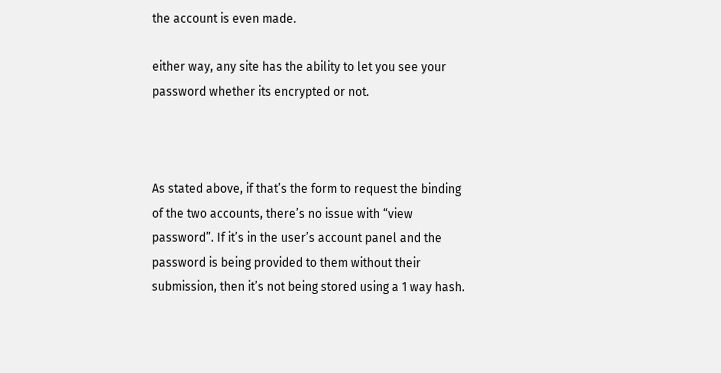the account is even made.

either way, any site has the ability to let you see your password whether its encrypted or not.



As stated above, if that’s the form to request the binding of the two accounts, there’s no issue with “view password”. If it’s in the user’s account panel and the password is being provided to them without their submission, then it’s not being stored using a 1 way hash.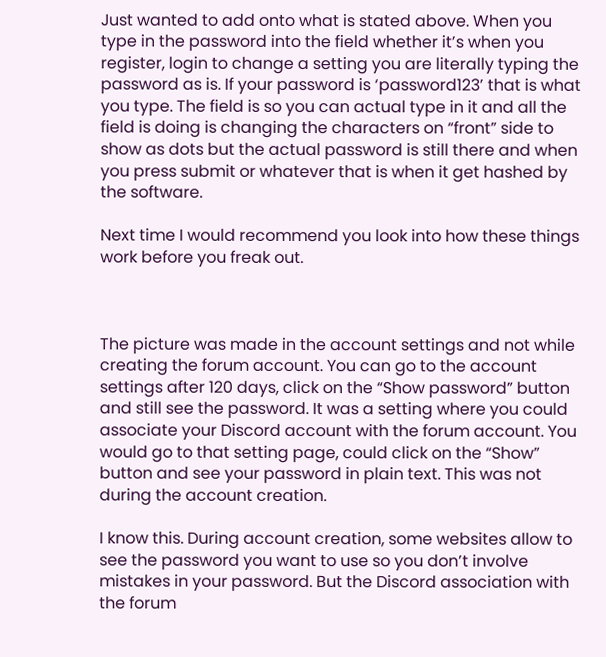Just wanted to add onto what is stated above. When you type in the password into the field whether it’s when you register, login to change a setting you are literally typing the password as is. If your password is ‘password123’ that is what you type. The field is so you can actual type in it and all the field is doing is changing the characters on “front” side to show as dots but the actual password is still there and when you press submit or whatever that is when it get hashed by the software.

Next time I would recommend you look into how these things work before you freak out.



The picture was made in the account settings and not while creating the forum account. You can go to the account settings after 120 days, click on the “Show password” button and still see the password. It was a setting where you could associate your Discord account with the forum account. You would go to that setting page, could click on the “Show” button and see your password in plain text. This was not during the account creation.

I know this. During account creation, some websites allow to see the password you want to use so you don’t involve mistakes in your password. But the Discord association with the forum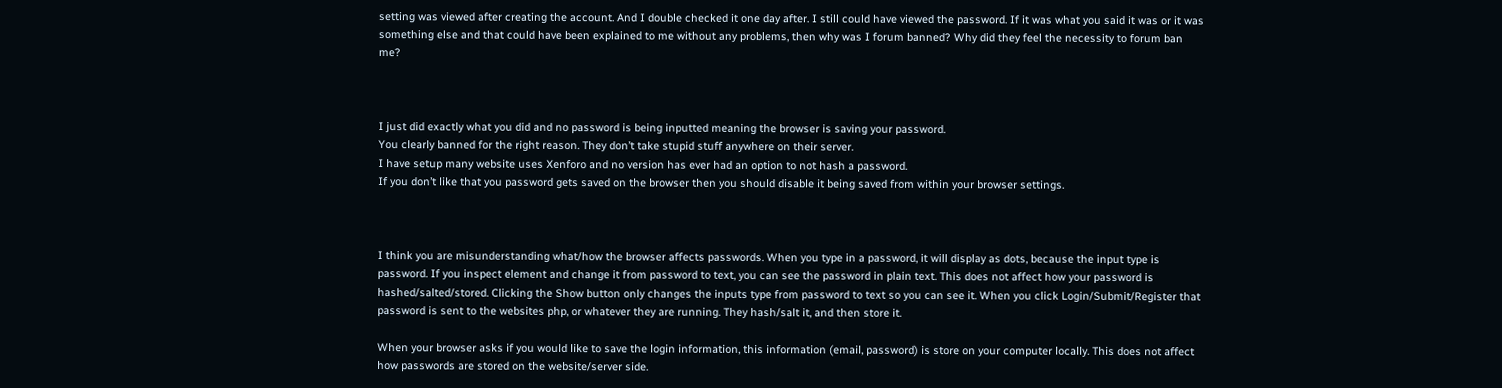setting was viewed after creating the account. And I double checked it one day after. I still could have viewed the password. If it was what you said it was or it was something else and that could have been explained to me without any problems, then why was I forum banned? Why did they feel the necessity to forum ban me?



I just did exactly what you did and no password is being inputted meaning the browser is saving your password.
You clearly banned for the right reason. They don’t take stupid stuff anywhere on their server.
I have setup many website uses Xenforo and no version has ever had an option to not hash a password.
If you don’t like that you password gets saved on the browser then you should disable it being saved from within your browser settings.



I think you are misunderstanding what/how the browser affects passwords. When you type in a password, it will display as dots, because the input type is password. If you inspect element and change it from password to text, you can see the password in plain text. This does not affect how your password is hashed/salted/stored. Clicking the Show button only changes the inputs type from password to text so you can see it. When you click Login/Submit/Register that password is sent to the websites php, or whatever they are running. They hash/salt it, and then store it.

When your browser asks if you would like to save the login information, this information (email, password) is store on your computer locally. This does not affect how passwords are stored on the website/server side.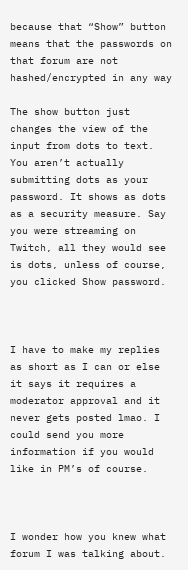because that “Show” button means that the passwords on that forum are not hashed/encrypted in any way

The show button just changes the view of the input from dots to text. You aren’t actually submitting dots as your password. It shows as dots as a security measure. Say you were streaming on Twitch, all they would see is dots, unless of course, you clicked Show password.



I have to make my replies as short as I can or else it says it requires a moderator approval and it never gets posted lmao. I could send you more information if you would like in PM’s of course.



I wonder how you knew what forum I was talking about.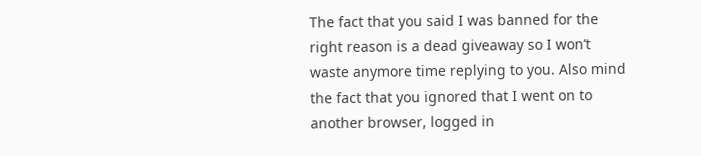The fact that you said I was banned for the right reason is a dead giveaway so I won’t waste anymore time replying to you. Also mind the fact that you ignored that I went on to another browser, logged in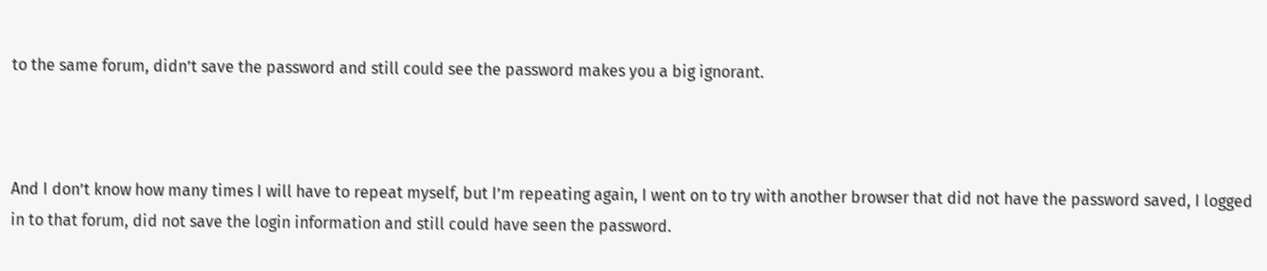to the same forum, didn’t save the password and still could see the password makes you a big ignorant.



And I don’t know how many times I will have to repeat myself, but I’m repeating again, I went on to try with another browser that did not have the password saved, I logged in to that forum, did not save the login information and still could have seen the password.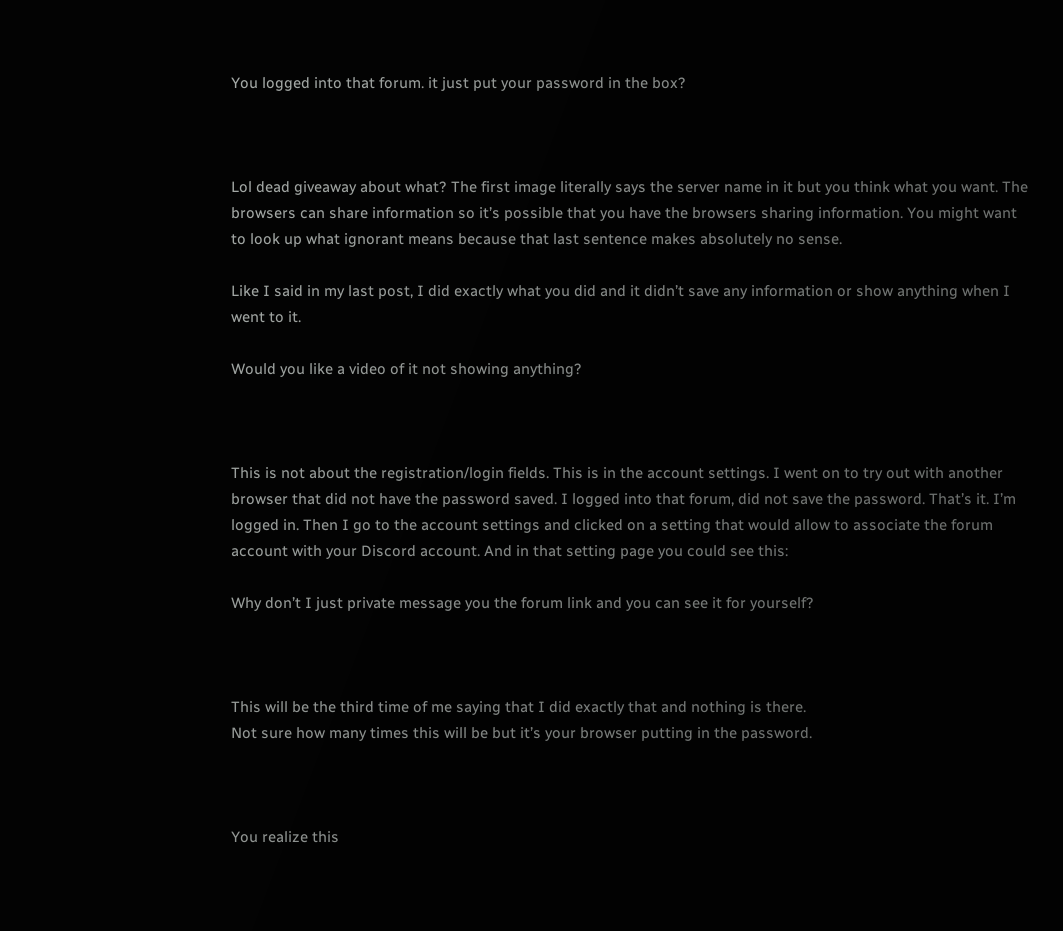You logged into that forum. it just put your password in the box?



Lol dead giveaway about what? The first image literally says the server name in it but you think what you want. The browsers can share information so it’s possible that you have the browsers sharing information. You might want to look up what ignorant means because that last sentence makes absolutely no sense.

Like I said in my last post, I did exactly what you did and it didn’t save any information or show anything when I went to it.

Would you like a video of it not showing anything?



This is not about the registration/login fields. This is in the account settings. I went on to try out with another browser that did not have the password saved. I logged into that forum, did not save the password. That’s it. I’m logged in. Then I go to the account settings and clicked on a setting that would allow to associate the forum account with your Discord account. And in that setting page you could see this:

Why don’t I just private message you the forum link and you can see it for yourself?



This will be the third time of me saying that I did exactly that and nothing is there.
Not sure how many times this will be but it’s your browser putting in the password.



You realize this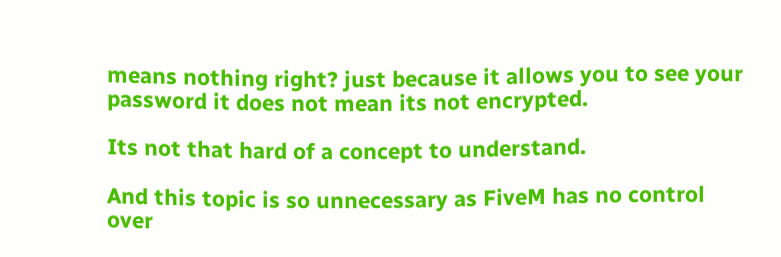means nothing right? just because it allows you to see your password it does not mean its not encrypted.

Its not that hard of a concept to understand.

And this topic is so unnecessary as FiveM has no control over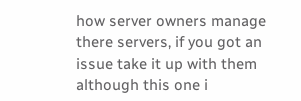how server owners manage there servers, if you got an issue take it up with them although this one i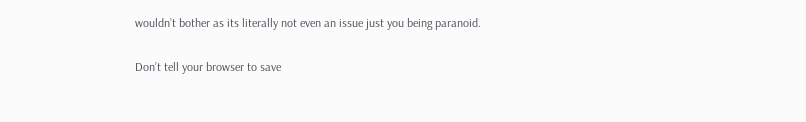wouldn’t bother as its literally not even an issue just you being paranoid.

Don’t tell your browser to save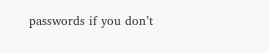passwords if you don’t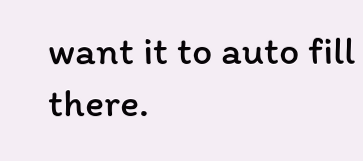want it to auto fill there.